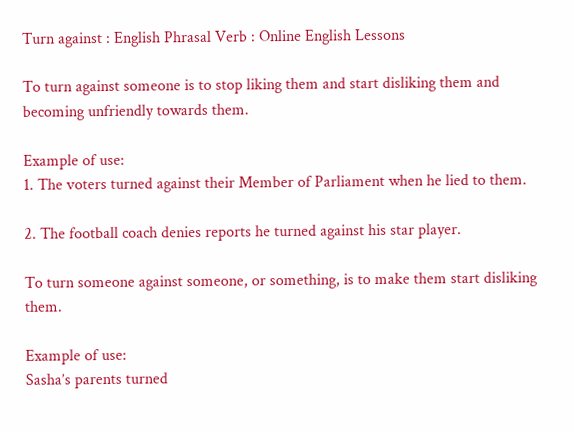Turn against : English Phrasal Verb : Online English Lessons

To turn against someone is to stop liking them and start disliking them and becoming unfriendly towards them.

Example of use:
1. The voters turned against their Member of Parliament when he lied to them.

2. The football coach denies reports he turned against his star player.

To turn someone against someone, or something, is to make them start disliking them.

Example of use:
Sasha’s parents turned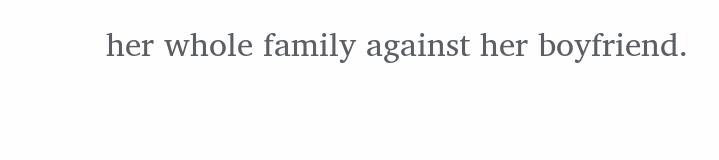her whole family against her boyfriend.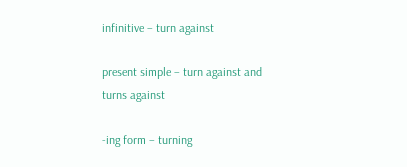infinitive – turn against

present simple – turn against and turns against

-ing form – turning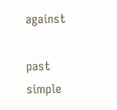against

past simple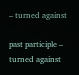– turned against

past participle – turned against